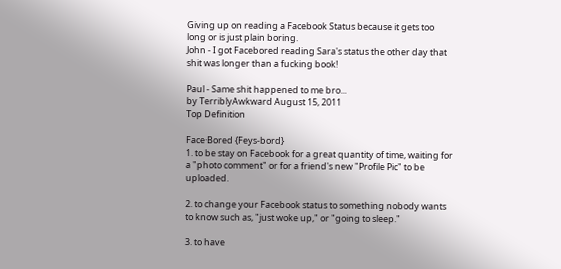Giving up on reading a Facebook Status because it gets too long or is just plain boring.
John - I got Facebored reading Sara's status the other day that shit was longer than a fucking book!

Paul - Same shit happened to me bro...
by TerriblyAwkward August 15, 2011
Top Definition

Face·Bored {Feys-bord}
1. to be stay on Facebook for a great quantity of time, waiting for a "photo comment" or for a friend's new "Profile Pic" to be uploaded.

2. to change your Facebook status to something nobody wants to know such as, "just woke up," or "going to sleep."

3. to have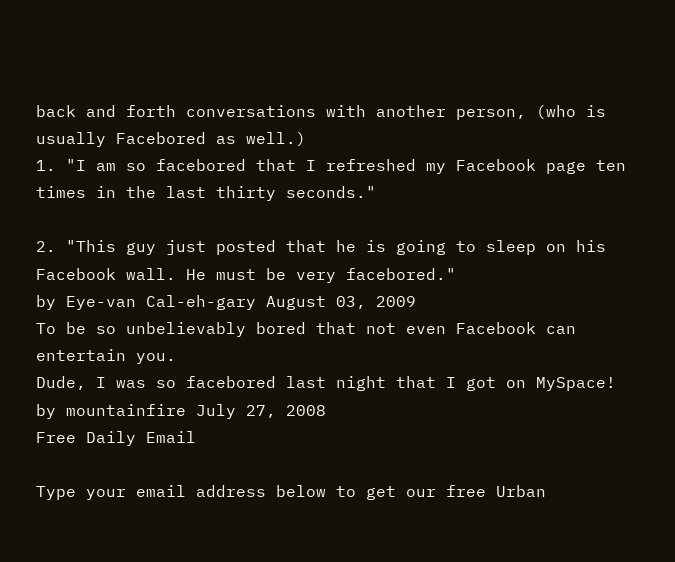back and forth conversations with another person, (who is usually Facebored as well.)
1. "I am so facebored that I refreshed my Facebook page ten times in the last thirty seconds."

2. "This guy just posted that he is going to sleep on his Facebook wall. He must be very facebored."
by Eye-van Cal-eh-gary August 03, 2009
To be so unbelievably bored that not even Facebook can entertain you.
Dude, I was so facebored last night that I got on MySpace!
by mountainfire July 27, 2008
Free Daily Email

Type your email address below to get our free Urban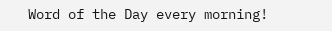Word of the Day every morning!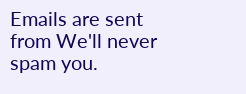Emails are sent from We'll never spam you.